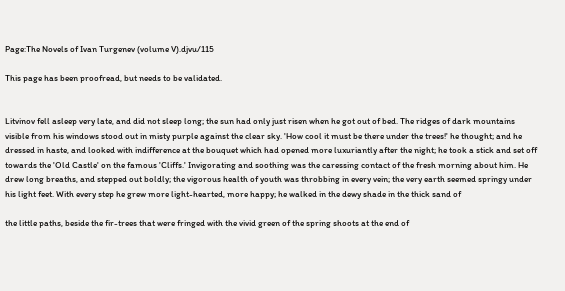Page:The Novels of Ivan Turgenev (volume V).djvu/115

This page has been proofread, but needs to be validated.


Litvinov fell asleep very late, and did not sleep long; the sun had only just risen when he got out of bed. The ridges of dark mountains visible from his windows stood out in misty purple against the clear sky. 'How cool it must be there under the trees!' he thought; and he dressed in haste, and looked with indifference at the bouquet which had opened more luxuriantly after the night; he took a stick and set off towards the 'Old Castle' on the famous 'Cliffs.' Invigorating and soothing was the caressing contact of the fresh morning about him. He drew long breaths, and stepped out boldly; the vigorous health of youth was throbbing in every vein; the very earth seemed springy under his light feet. With every step he grew more light-hearted, more happy; he walked in the dewy shade in the thick sand of

the little paths, beside the fir-trees that were fringed with the vivid green of the spring shoots at the end of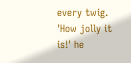every twig. 'How jolly it is!' he